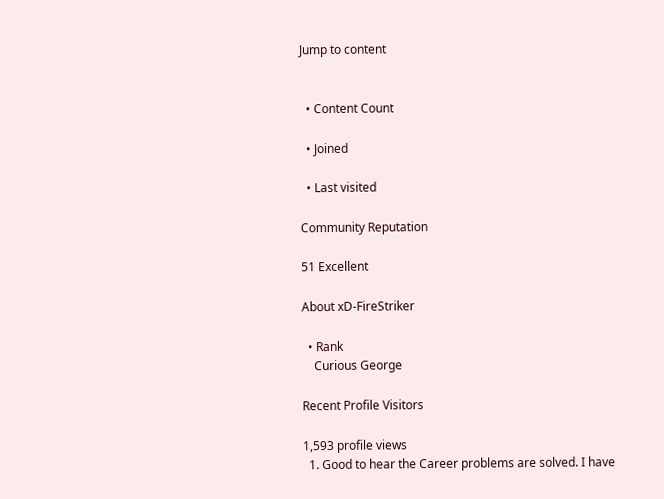Jump to content


  • Content Count

  • Joined

  • Last visited

Community Reputation

51 Excellent

About xD-FireStriker

  • Rank
    Curious George

Recent Profile Visitors

1,593 profile views
  1. Good to hear the Career problems are solved. I have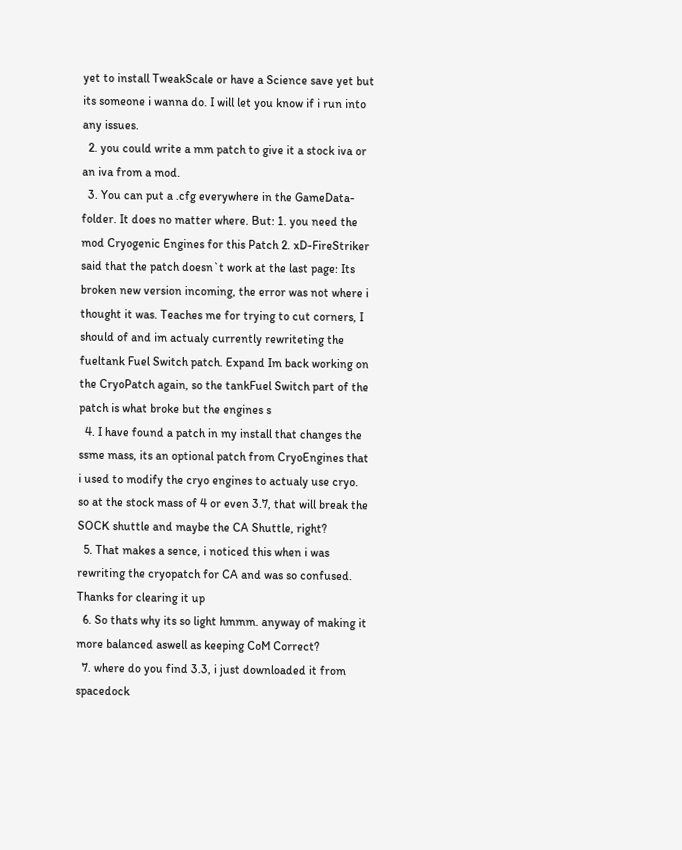yet to install TweakScale or have a Science save yet but its someone i wanna do. I will let you know if i run into any issues.
  2. you could write a mm patch to give it a stock iva or an iva from a mod.
  3. You can put a .cfg everywhere in the GameData-folder. It does no matter where. But: 1. you need the mod Cryogenic Engines for this Patch 2. xD-FireStriker said that the patch doesn`t work at the last page: Its broken new version incoming, the error was not where i thought it was. Teaches me for trying to cut corners, I should of and im actualy currently rewriteting the fueltank Fuel Switch patch. Expand Im back working on the CryoPatch again, so the tankFuel Switch part of the patch is what broke but the engines s
  4. I have found a patch in my install that changes the ssme mass, its an optional patch from CryoEngines that i used to modify the cryo engines to actualy use cryo. so at the stock mass of 4 or even 3.7, that will break the SOCK shuttle and maybe the CA Shuttle, right?
  5. That makes a sence, i noticed this when i was rewriting the cryopatch for CA and was so confused. Thanks for clearing it up
  6. So thats why its so light hmmm. anyway of making it more balanced aswell as keeping CoM Correct?
  7. where do you find 3.3, i just downloaded it from spacedock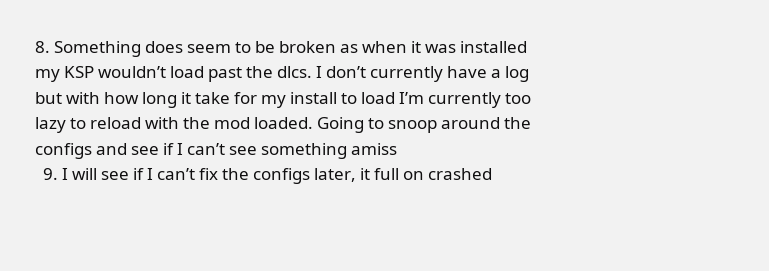8. Something does seem to be broken as when it was installed my KSP wouldn’t load past the dlcs. I don’t currently have a log but with how long it take for my install to load I’m currently too lazy to reload with the mod loaded. Going to snoop around the configs and see if I can’t see something amiss
  9. I will see if I can’t fix the configs later, it full on crashed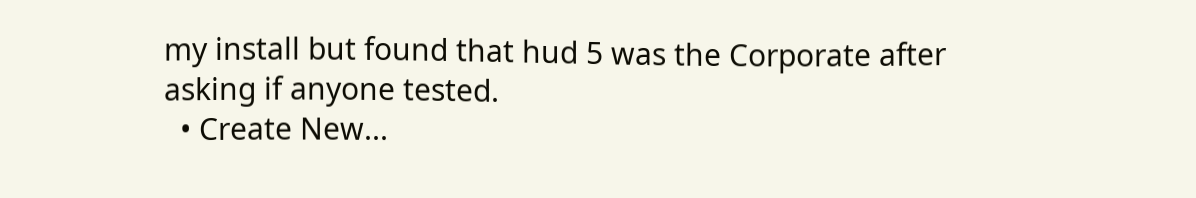my install but found that hud 5 was the Corporate after asking if anyone tested.
  • Create New...